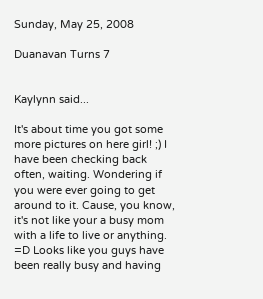Sunday, May 25, 2008

Duanavan Turns 7


Kaylynn said...

It's about time you got some more pictures on here girl! ;) I have been checking back often, waiting. Wondering if you were ever going to get around to it. Cause, you know, it's not like your a busy mom with a life to live or anything. =D Looks like you guys have been really busy and having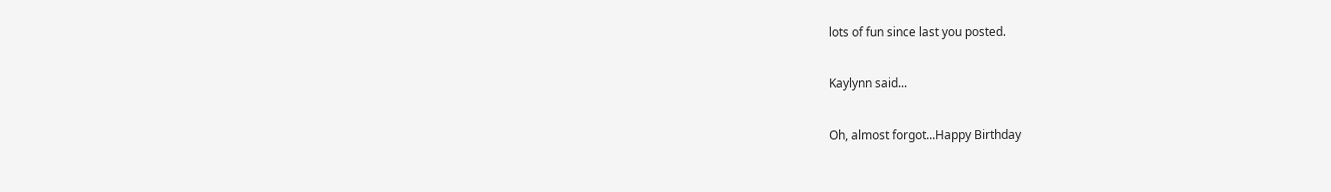lots of fun since last you posted.

Kaylynn said...

Oh, almost forgot...Happy Birthday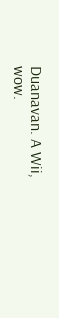Duanavan. A Wii, wow.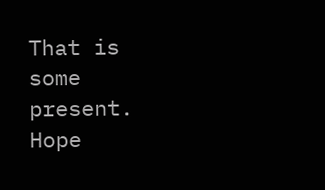That is some present. Hope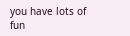you have lots of fun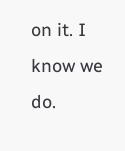on it. I know we do.